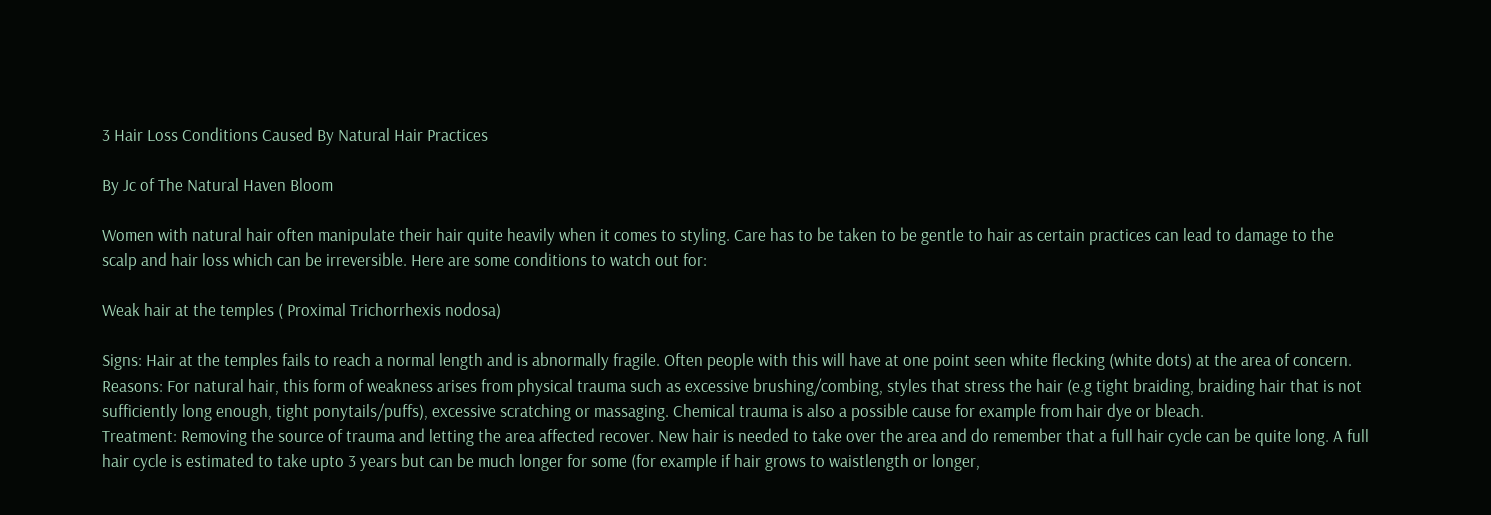3 Hair Loss Conditions Caused By Natural Hair Practices

By Jc of The Natural Haven Bloom

Women with natural hair often manipulate their hair quite heavily when it comes to styling. Care has to be taken to be gentle to hair as certain practices can lead to damage to the scalp and hair loss which can be irreversible. Here are some conditions to watch out for:

Weak hair at the temples ( Proximal Trichorrhexis nodosa)

Signs: Hair at the temples fails to reach a normal length and is abnormally fragile. Often people with this will have at one point seen white flecking (white dots) at the area of concern.
Reasons: For natural hair, this form of weakness arises from physical trauma such as excessive brushing/combing, styles that stress the hair (e.g tight braiding, braiding hair that is not sufficiently long enough, tight ponytails/puffs), excessive scratching or massaging. Chemical trauma is also a possible cause for example from hair dye or bleach.
Treatment: Removing the source of trauma and letting the area affected recover. New hair is needed to take over the area and do remember that a full hair cycle can be quite long. A full hair cycle is estimated to take upto 3 years but can be much longer for some (for example if hair grows to waistlength or longer,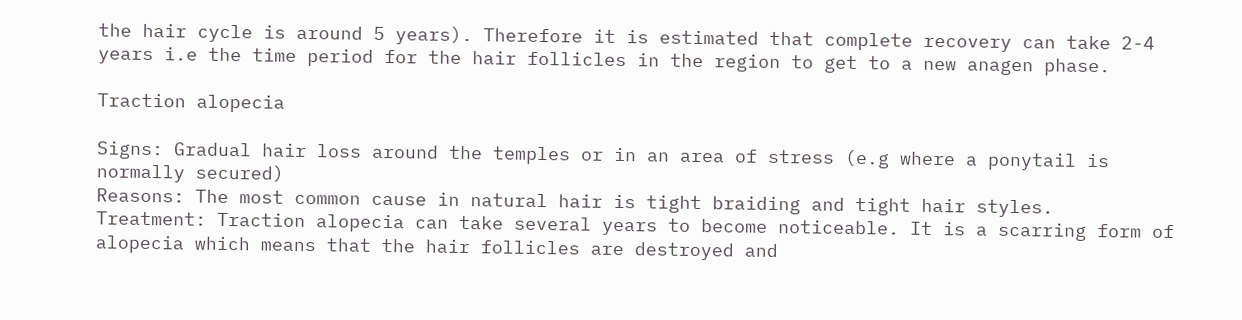the hair cycle is around 5 years). Therefore it is estimated that complete recovery can take 2-4 years i.e the time period for the hair follicles in the region to get to a new anagen phase.

Traction alopecia

Signs: Gradual hair loss around the temples or in an area of stress (e.g where a ponytail is normally secured)
Reasons: The most common cause in natural hair is tight braiding and tight hair styles.
Treatment: Traction alopecia can take several years to become noticeable. It is a scarring form of alopecia which means that the hair follicles are destroyed and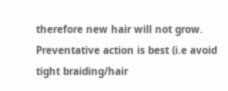therefore new hair will not grow. Preventative action is best (i.e avoid tight braiding/hair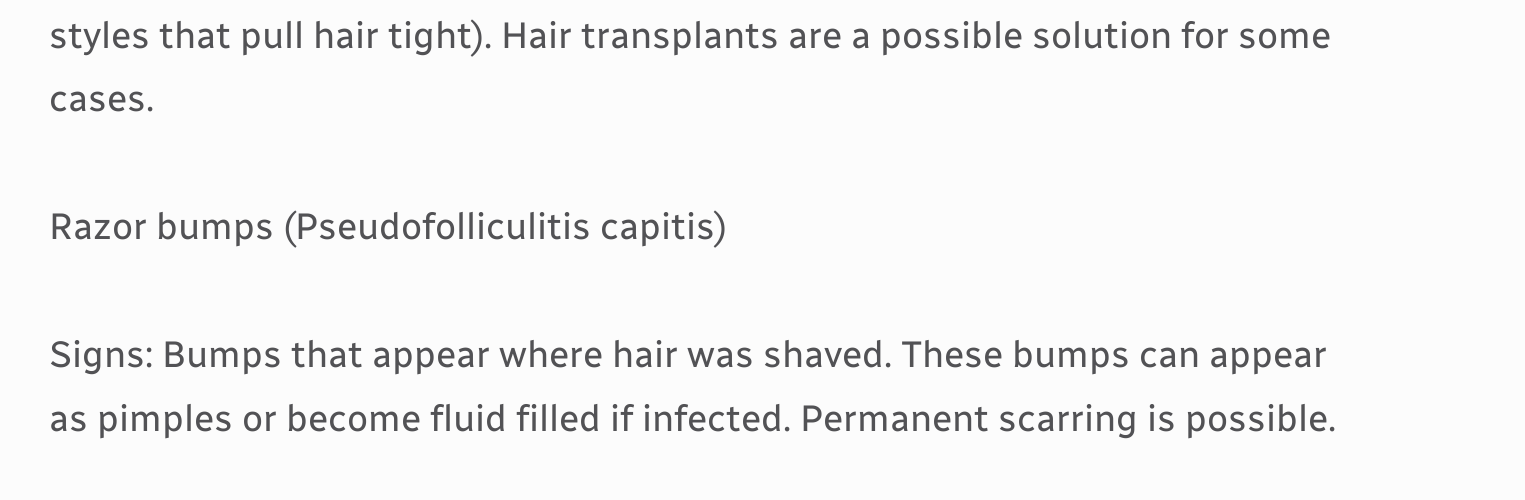styles that pull hair tight). Hair transplants are a possible solution for some cases.

Razor bumps (Pseudofolliculitis capitis)

Signs: Bumps that appear where hair was shaved. These bumps can appear as pimples or become fluid filled if infected. Permanent scarring is possible.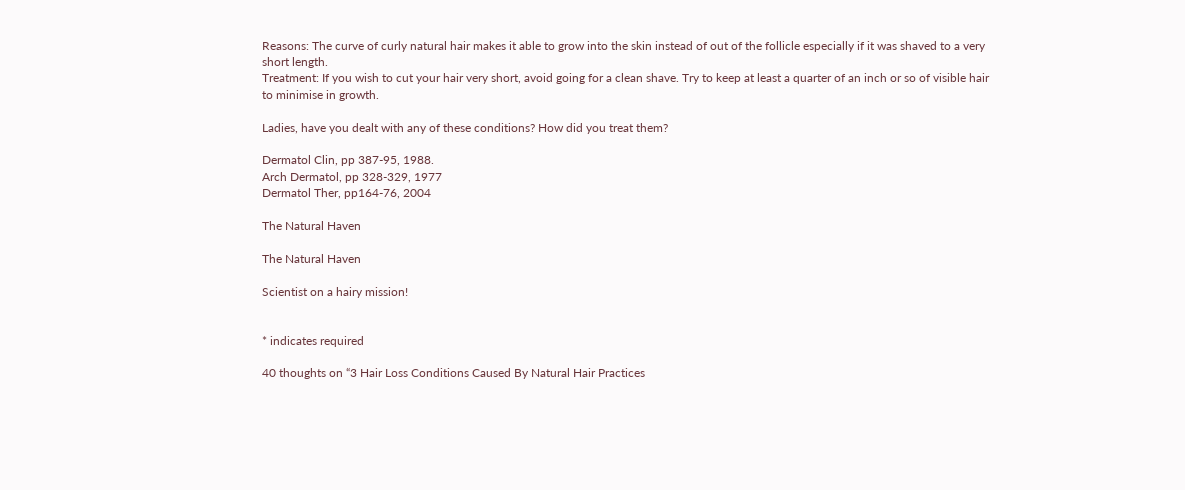Reasons: The curve of curly natural hair makes it able to grow into the skin instead of out of the follicle especially if it was shaved to a very short length.
Treatment: If you wish to cut your hair very short, avoid going for a clean shave. Try to keep at least a quarter of an inch or so of visible hair to minimise in growth.

Ladies, have you dealt with any of these conditions? How did you treat them?

Dermatol Clin, pp 387-95, 1988.
Arch Dermatol, pp 328-329, 1977
Dermatol Ther, pp164-76, 2004

The Natural Haven

The Natural Haven

Scientist on a hairy mission!


* indicates required

40 thoughts on “3 Hair Loss Conditions Caused By Natural Hair Practices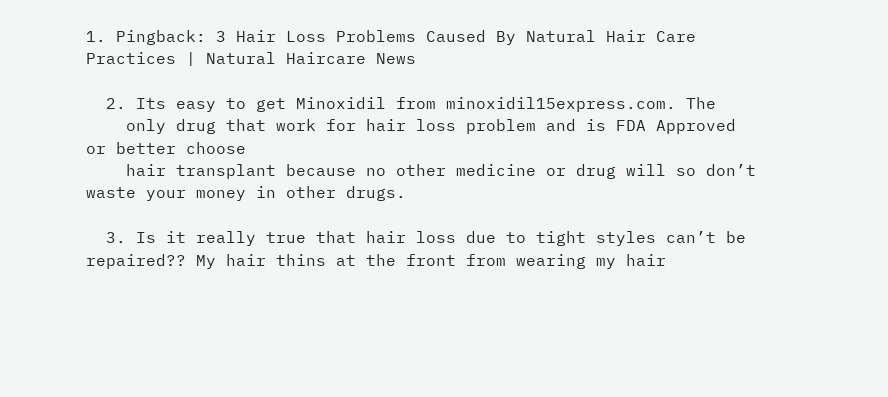1. Pingback: 3 Hair Loss Problems Caused By Natural Hair Care Practices | Natural Haircare News

  2. Its easy to get Minoxidil from minoxidil15express.com. The
    only drug that work for hair loss problem and is FDA Approved or better choose
    hair transplant because no other medicine or drug will so don’t waste your money in other drugs.

  3. Is it really true that hair loss due to tight styles can’t be repaired?? My hair thins at the front from wearing my hair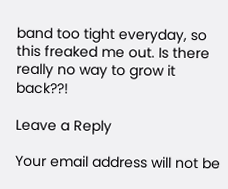band too tight everyday, so this freaked me out. Is there really no way to grow it back??!

Leave a Reply

Your email address will not be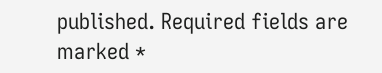published. Required fields are marked *